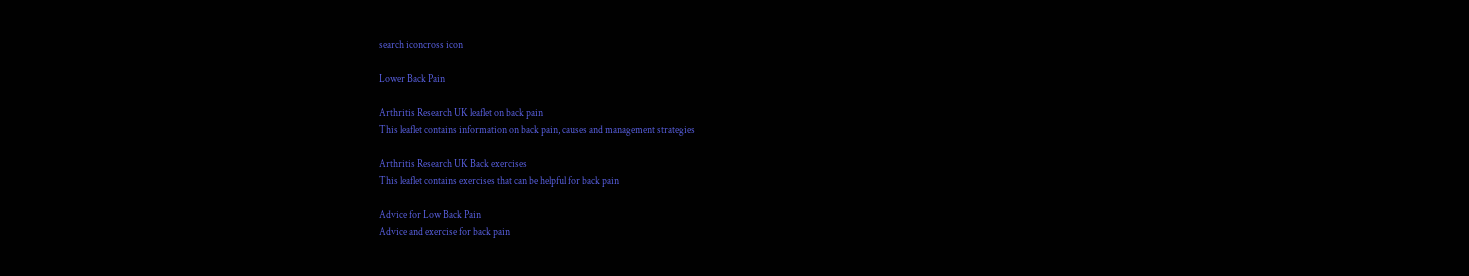search iconcross icon

Lower Back Pain

Arthritis Research UK leaflet on back pain
This leaflet contains information on back pain, causes and management strategies

Arthritis Research UK Back exercises
This leaflet contains exercises that can be helpful for back pain

Advice for Low Back Pain
Advice and exercise for back pain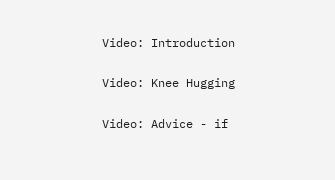Video: Introduction

Video: Knee Hugging

Video: Advice - if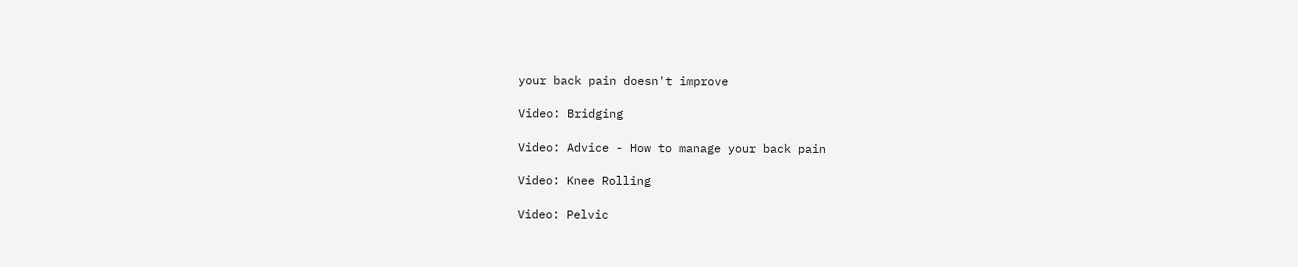your back pain doesn't improve

Video: Bridging

Video: Advice - How to manage your back pain

Video: Knee Rolling

Video: Pelvic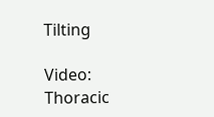Tilting

Video: Thoracic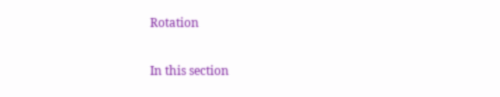Rotation

In this section